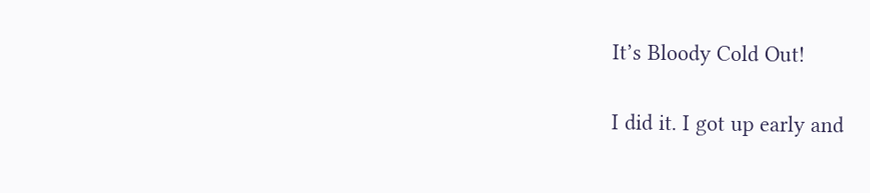It’s Bloody Cold Out!

I did it. I got up early and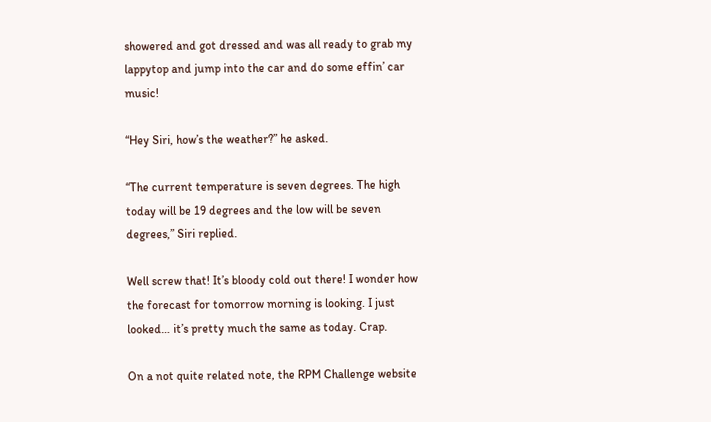showered and got dressed and was all ready to grab my lappytop and jump into the car and do some effin’ car music!

“Hey Siri, how’s the weather?” he asked.

“The current temperature is seven degrees. The high today will be 19 degrees and the low will be seven degrees,” Siri replied.

Well screw that! It’s bloody cold out there! I wonder how the forecast for tomorrow morning is looking. I just looked… it’s pretty much the same as today. Crap.

On a not quite related note, the RPM Challenge website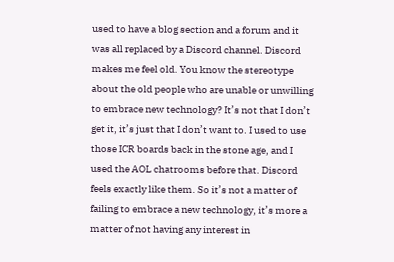used to have a blog section and a forum and it was all replaced by a Discord channel. Discord makes me feel old. You know the stereotype about the old people who are unable or unwilling to embrace new technology? It’s not that I don’t get it, it’s just that I don’t want to. I used to use those ICR boards back in the stone age, and I used the AOL chatrooms before that. Discord feels exactly like them. So it’s not a matter of failing to embrace a new technology, it’s more a matter of not having any interest in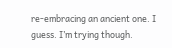re-embracing an ancient one. I guess. I’m trying though.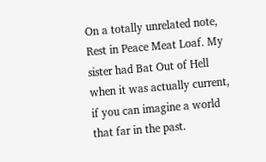On a totally unrelated note, Rest in Peace Meat Loaf. My sister had Bat Out of Hell when it was actually current, if you can imagine a world that far in the past.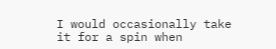I would occasionally take it for a spin when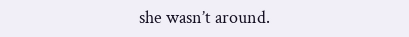she wasn’t around.